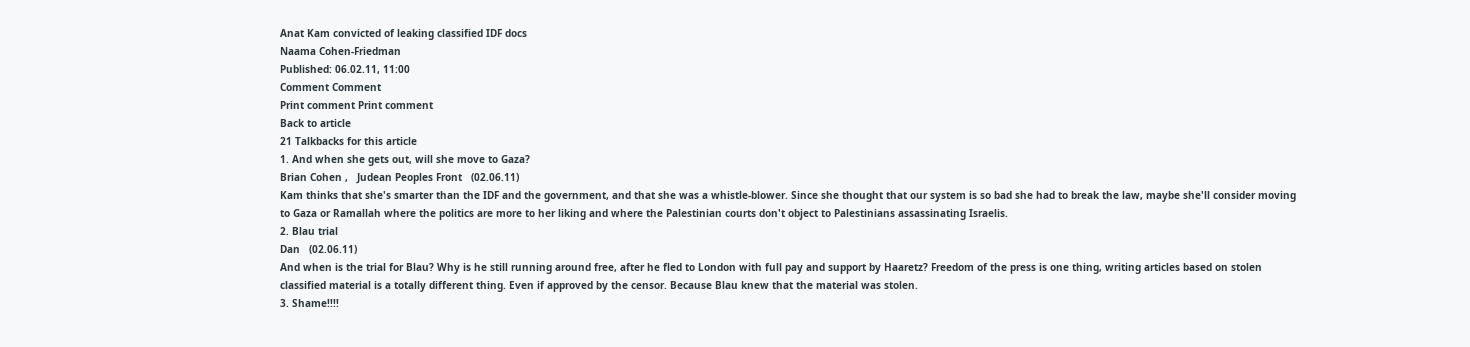Anat Kam convicted of leaking classified IDF docs
Naama Cohen-Friedman
Published: 06.02.11, 11:00
Comment Comment
Print comment Print comment
Back to article
21 Talkbacks for this article
1. And when she gets out, will she move to Gaza?
Brian Cohen ,   Judean Peoples Front   (02.06.11)
Kam thinks that she's smarter than the IDF and the government, and that she was a whistle-blower. Since she thought that our system is so bad she had to break the law, maybe she'll consider moving to Gaza or Ramallah where the politics are more to her liking and where the Palestinian courts don't object to Palestinians assassinating Israelis.
2. Blau trial
Dan   (02.06.11)
And when is the trial for Blau? Why is he still running around free, after he fled to London with full pay and support by Haaretz? Freedom of the press is one thing, writing articles based on stolen classified material is a totally different thing. Even if approved by the censor. Because Blau knew that the material was stolen.
3. Shame!!!!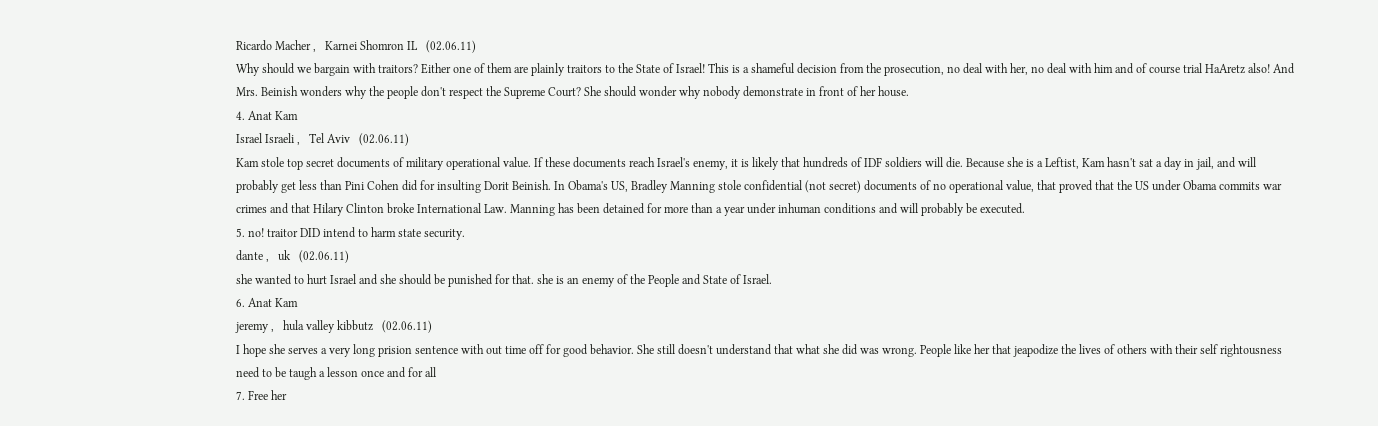Ricardo Macher ,   Karnei Shomron IL   (02.06.11)
Why should we bargain with traitors? Either one of them are plainly traitors to the State of Israel! This is a shameful decision from the prosecution, no deal with her, no deal with him and of course trial HaAretz also! And Mrs. Beinish wonders why the people don't respect the Supreme Court? She should wonder why nobody demonstrate in front of her house.
4. Anat Kam
Israel Israeli ,   Tel Aviv   (02.06.11)
Kam stole top secret documents of military operational value. If these documents reach Israel's enemy, it is likely that hundreds of IDF soldiers will die. Because she is a Leftist, Kam hasn't sat a day in jail, and will probably get less than Pini Cohen did for insulting Dorit Beinish. In Obama's US, Bradley Manning stole confidential (not secret) documents of no operational value, that proved that the US under Obama commits war crimes and that Hilary Clinton broke International Law. Manning has been detained for more than a year under inhuman conditions and will probably be executed.
5. no! traitor DID intend to harm state security.
dante ,   uk   (02.06.11)
she wanted to hurt Israel and she should be punished for that. she is an enemy of the People and State of Israel.
6. Anat Kam
jeremy ,   hula valley kibbutz   (02.06.11)
I hope she serves a very long prision sentence with out time off for good behavior. She still doesn't understand that what she did was wrong. People like her that jeapodize the lives of others with their self rightousness need to be taugh a lesson once and for all
7. Free her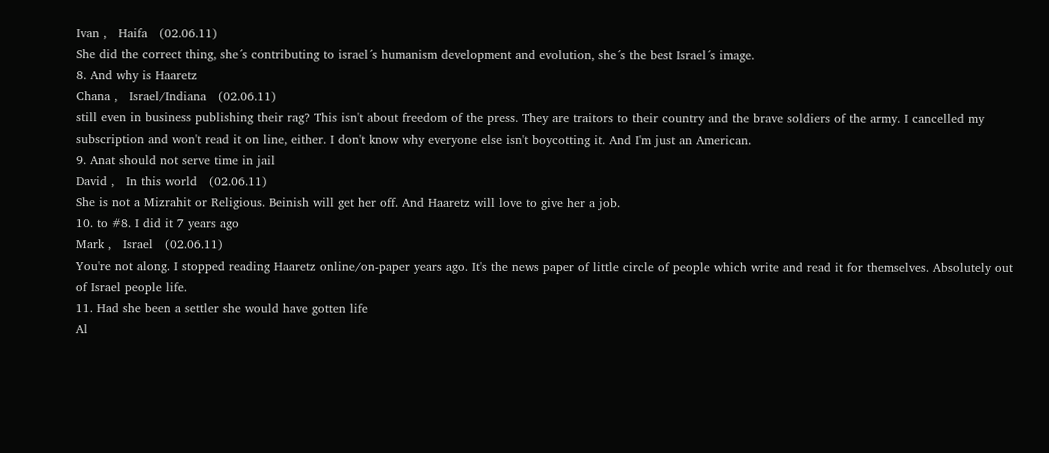Ivan ,   Haifa   (02.06.11)
She did the correct thing, she´s contributing to israel´s humanism development and evolution, she´s the best Israel´s image.
8. And why is Haaretz
Chana ,   Israel/Indiana   (02.06.11)
still even in business publishing their rag? This isn't about freedom of the press. They are traitors to their country and the brave soldiers of the army. I cancelled my subscription and won't read it on line, either. I don't know why everyone else isn't boycotting it. And I'm just an American.
9. Anat should not serve time in jail
David ,   In this world   (02.06.11)
She is not a Mizrahit or Religious. Beinish will get her off. And Haaretz will love to give her a job.
10. to #8. I did it 7 years ago
Mark ,   Israel   (02.06.11)
You're not along. I stopped reading Haaretz online/on-paper years ago. It's the news paper of little circle of people which write and read it for themselves. Absolutely out of Israel people life.
11. Had she been a settler she would have gotten life
Al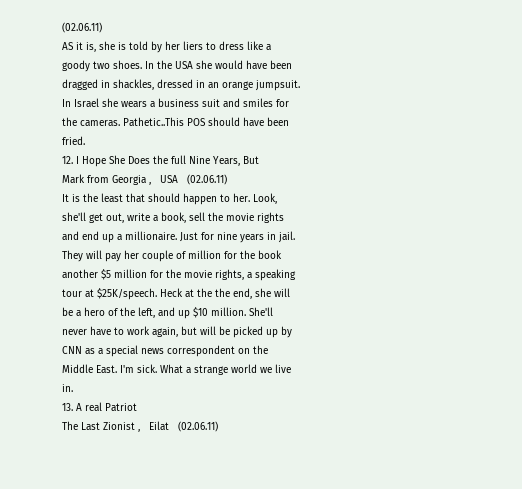(02.06.11)
AS it is, she is told by her liers to dress like a goody two shoes. In the USA she would have been dragged in shackles, dressed in an orange jumpsuit. In Israel she wears a business suit and smiles for the cameras. Pathetic..This POS should have been fried.
12. I Hope She Does the full Nine Years, But
Mark from Georgia ,   USA   (02.06.11)
It is the least that should happen to her. Look, she'll get out, write a book, sell the movie rights and end up a millionaire. Just for nine years in jail. They will pay her couple of million for the book another $5 million for the movie rights, a speaking tour at $25K/speech. Heck at the the end, she will be a hero of the left, and up $10 million. She'll never have to work again, but will be picked up by CNN as a special news correspondent on the Middle East. I'm sick. What a strange world we live in.
13. A real Patriot
The Last Zionist ,   Eilat   (02.06.11)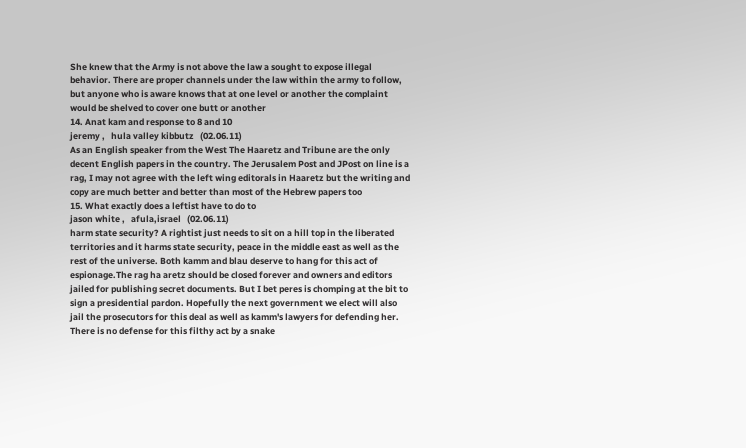She knew that the Army is not above the law a sought to expose illegal behavior. There are proper channels under the law within the army to follow, but anyone who is aware knows that at one level or another the complaint would be shelved to cover one butt or another
14. Anat kam and response to 8 and 10
jeremy ,   hula valley kibbutz   (02.06.11)
As an English speaker from the West The Haaretz and Tribune are the only decent English papers in the country. The Jerusalem Post and JPost on line is a rag, I may not agree with the left wing editorals in Haaretz but the writing and copy are much better and better than most of the Hebrew papers too
15. What exactly does a leftist have to do to
jason white ,   afula,israel   (02.06.11)
harm state security? A rightist just needs to sit on a hill top in the liberated territories and it harms state security, peace in the middle east as well as the rest of the universe. Both kamm and blau deserve to hang for this act of espionage.The rag ha aretz should be closed forever and owners and editors jailed for publishing secret documents. But I bet peres is chomping at the bit to sign a presidential pardon. Hopefully the next government we elect will also jail the prosecutors for this deal as well as kamm's lawyers for defending her. There is no defense for this filthy act by a snake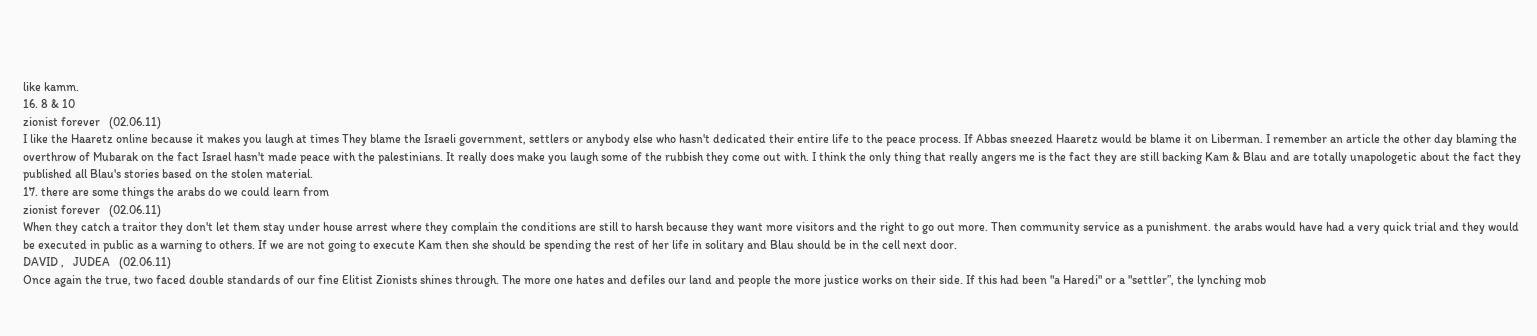like kamm.
16. 8 & 10
zionist forever   (02.06.11)
I like the Haaretz online because it makes you laugh at times They blame the Israeli government, settlers or anybody else who hasn't dedicated their entire life to the peace process. If Abbas sneezed Haaretz would be blame it on Liberman. I remember an article the other day blaming the overthrow of Mubarak on the fact Israel hasn't made peace with the palestinians. It really does make you laugh some of the rubbish they come out with. I think the only thing that really angers me is the fact they are still backing Kam & Blau and are totally unapologetic about the fact they published all Blau's stories based on the stolen material.
17. there are some things the arabs do we could learn from
zionist forever   (02.06.11)
When they catch a traitor they don't let them stay under house arrest where they complain the conditions are still to harsh because they want more visitors and the right to go out more. Then community service as a punishment. the arabs would have had a very quick trial and they would be executed in public as a warning to others. If we are not going to execute Kam then she should be spending the rest of her life in solitary and Blau should be in the cell next door.
DAVID ,   JUDEA   (02.06.11)
Once again the true, two faced double standards of our fine Elitist Zionists shines through. The more one hates and defiles our land and people the more justice works on their side. If this had been "a Haredi" or a "settler”, the lynching mob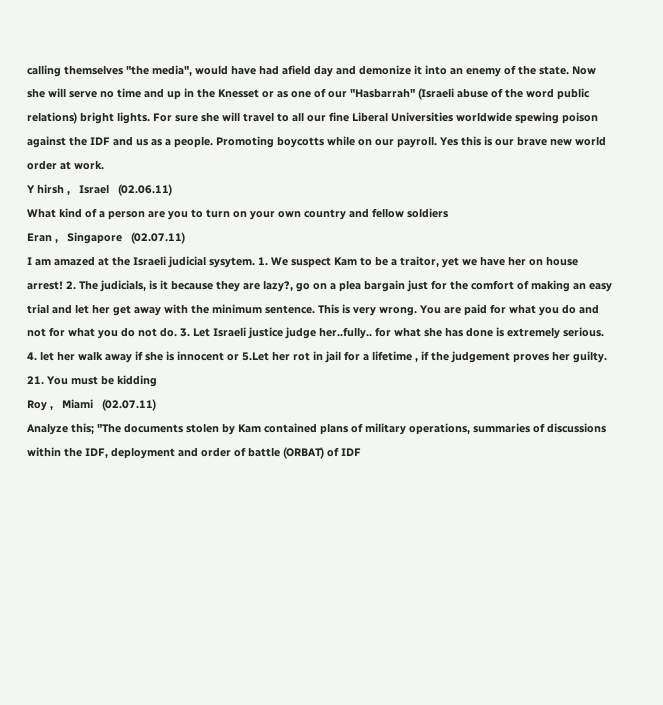calling themselves "the media", would have had afield day and demonize it into an enemy of the state. Now she will serve no time and up in the Knesset or as one of our "Hasbarrah" (Israeli abuse of the word public relations) bright lights. For sure she will travel to all our fine Liberal Universities worldwide spewing poison against the IDF and us as a people. Promoting boycotts while on our payroll. Yes this is our brave new world order at work.
Y hirsh ,   Israel   (02.06.11)
What kind of a person are you to turn on your own country and fellow soldiers
Eran ,   Singapore   (02.07.11)
I am amazed at the Israeli judicial sysytem. 1. We suspect Kam to be a traitor, yet we have her on house arrest! 2. The judicials, is it because they are lazy?, go on a plea bargain just for the comfort of making an easy trial and let her get away with the minimum sentence. This is very wrong. You are paid for what you do and not for what you do not do. 3. Let Israeli justice judge her..fully.. for what she has done is extremely serious. 4. let her walk away if she is innocent or 5.Let her rot in jail for a lifetime , if the judgement proves her guilty.
21. You must be kidding
Roy ,   Miami   (02.07.11)
Analyze this; "The documents stolen by Kam contained plans of military operations, summaries of discussions within the IDF, deployment and order of battle (ORBAT) of IDF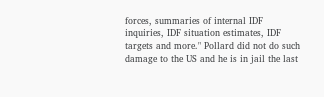forces, summaries of internal IDF inquiries, IDF situation estimates, IDF targets and more." Pollard did not do such damage to the US and he is in jail the last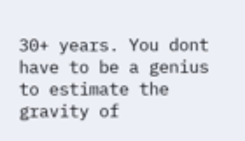30+ years. You dont have to be a genius to estimate the gravity of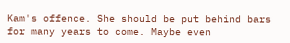Kam's offence. She should be put behind bars for many years to come. Maybe even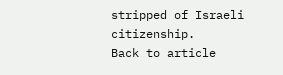stripped of Israeli citizenship.
Back to article